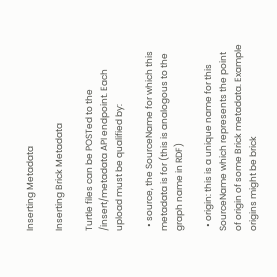Inserting Metadata

Inserting Brick Metadata

Turtle files can be POSTed to the /insert/metadata API endpoint. Each upload must be qualified by:

  • source, the SourceName for which this metadata is for (this is analogous to the graph name in RDF)

  • origin: this is a unique name for this SourceName which represents the point of origin of some Brick metadata. Example origins might be brick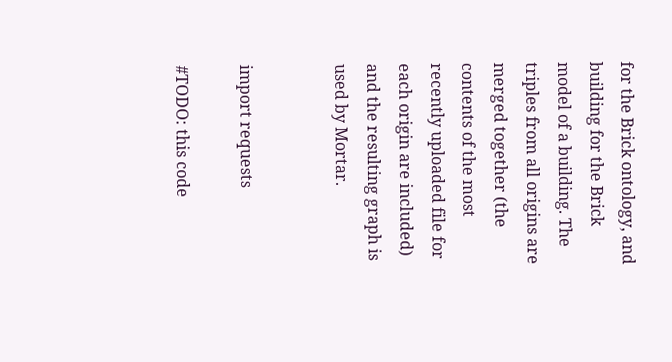for the Brick ontology, and building for the Brick model of a building. The triples from all origins are merged together (the contents of the most recently uploaded file for each origin are included) and the resulting graph is used by Mortar.


import requests

#TODO: this code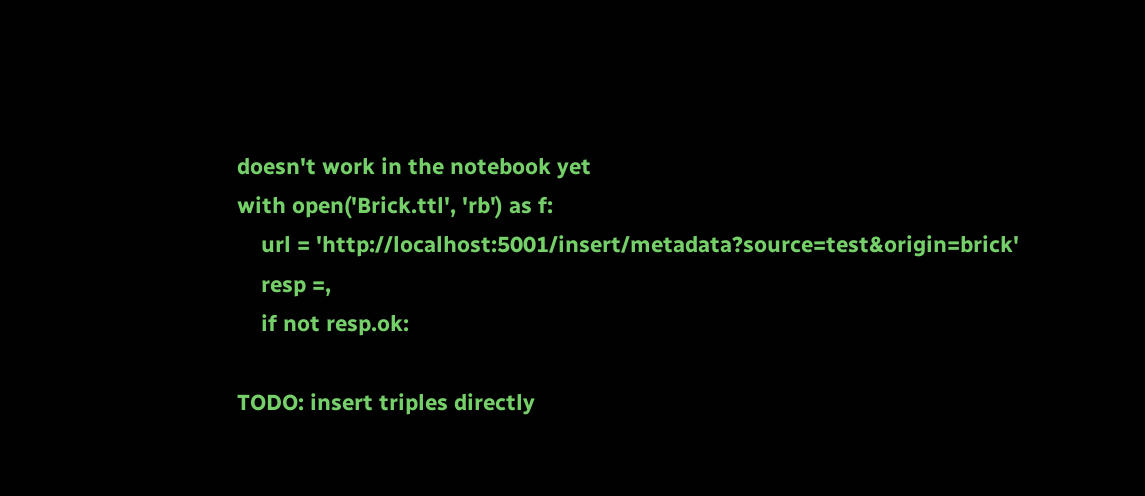doesn't work in the notebook yet
with open('Brick.ttl', 'rb') as f:
    url = 'http://localhost:5001/insert/metadata?source=test&origin=brick'
    resp =,
    if not resp.ok:

TODO: insert triples directly